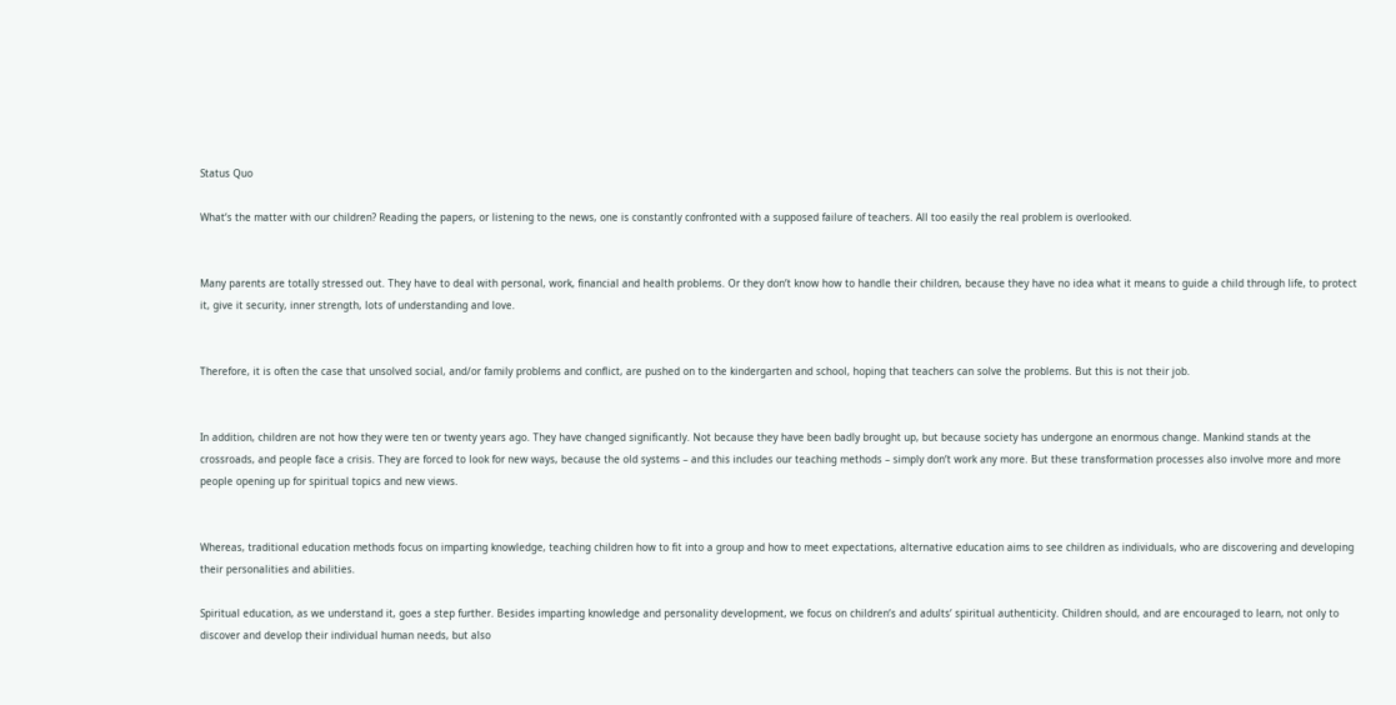Status Quo

What’s the matter with our children? Reading the papers, or listening to the news, one is constantly confronted with a supposed failure of teachers. All too easily the real problem is overlooked.


Many parents are totally stressed out. They have to deal with personal, work, financial and health problems. Or they don’t know how to handle their children, because they have no idea what it means to guide a child through life, to protect it, give it security, inner strength, lots of understanding and love.


Therefore, it is often the case that unsolved social, and/or family problems and conflict, are pushed on to the kindergarten and school, hoping that teachers can solve the problems. But this is not their job.


In addition, children are not how they were ten or twenty years ago. They have changed significantly. Not because they have been badly brought up, but because society has undergone an enormous change. Mankind stands at the crossroads, and people face a crisis. They are forced to look for new ways, because the old systems – and this includes our teaching methods – simply don’t work any more. But these transformation processes also involve more and more people opening up for spiritual topics and new views.


Whereas, traditional education methods focus on imparting knowledge, teaching children how to fit into a group and how to meet expectations, alternative education aims to see children as individuals, who are discovering and developing their personalities and abilities.

Spiritual education, as we understand it, goes a step further. Besides imparting knowledge and personality development, we focus on children’s and adults’ spiritual authenticity. Children should, and are encouraged to learn, not only to discover and develop their individual human needs, but also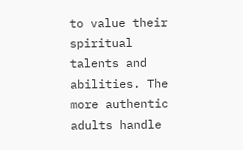to value their spiritual talents and abilities. The more authentic adults handle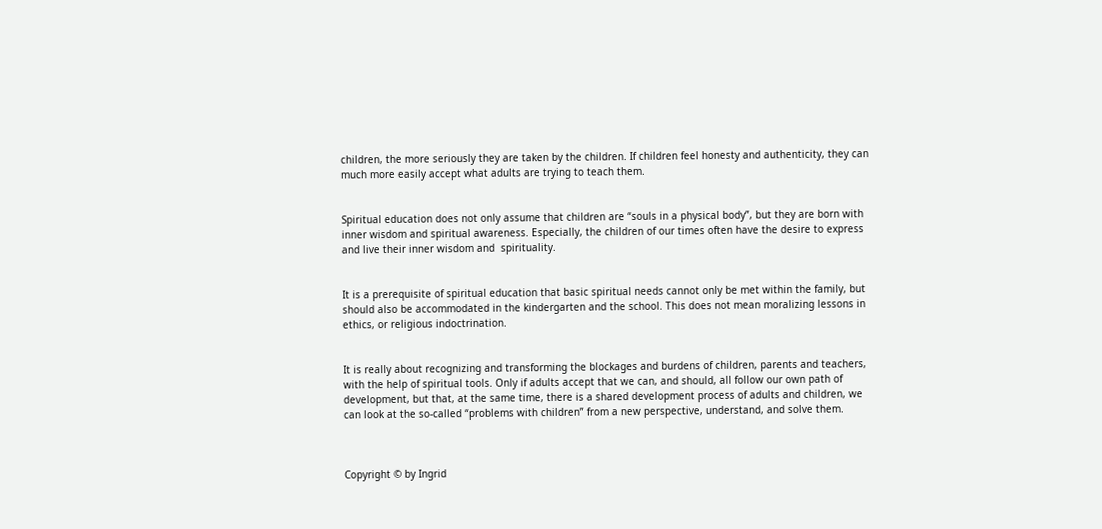children, the more seriously they are taken by the children. If children feel honesty and authenticity, they can much more easily accept what adults are trying to teach them.


Spiritual education does not only assume that children are “souls in a physical body”, but they are born with inner wisdom and spiritual awareness. Especially, the children of our times often have the desire to express and live their inner wisdom and  spirituality.


It is a prerequisite of spiritual education that basic spiritual needs cannot only be met within the family, but should also be accommodated in the kindergarten and the school. This does not mean moralizing lessons in ethics, or religious indoctrination.


It is really about recognizing and transforming the blockages and burdens of children, parents and teachers, with the help of spiritual tools. Only if adults accept that we can, and should, all follow our own path of development, but that, at the same time, there is a shared development process of adults and children, we can look at the so-called “problems with children” from a new perspective, understand, and solve them.



Copyright © by Ingrid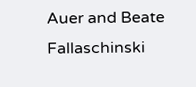Auer and Beate Fallaschinski